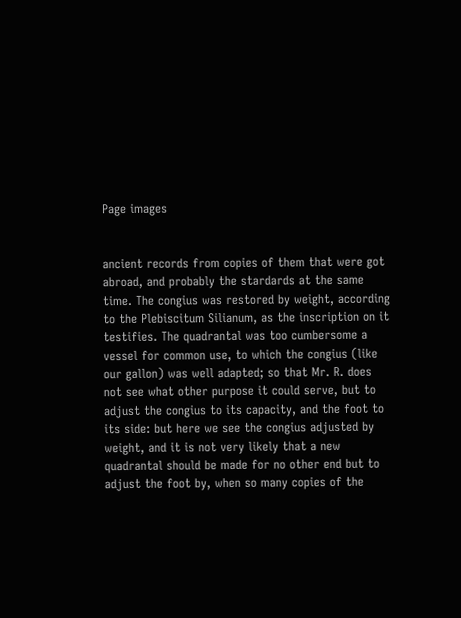Page images


ancient records from copies of them that were got abroad, and probably the stardards at the same time. The congius was restored by weight, according to the Plebiscitum Silianum, as the inscription on it testifies. The quadrantal was too cumbersome a vessel for common use, to which the congius (like our gallon) was well adapted; so that Mr. R. does not see what other purpose it could serve, but to adjust the congius to its capacity, and the foot to its side: but here we see the congius adjusted by weight, and it is not very likely that a new quadrantal should be made for no other end but to adjust the foot by, when so many copies of the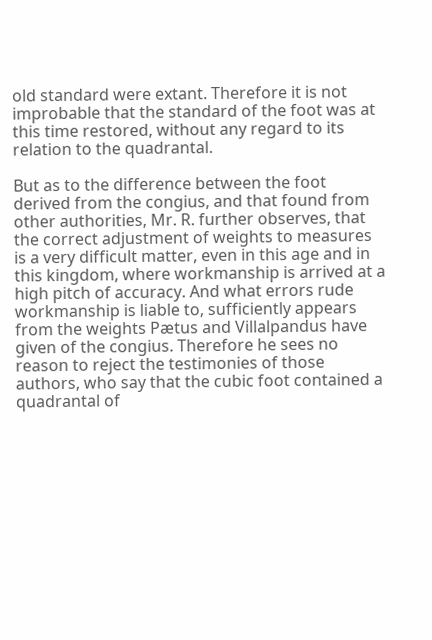old standard were extant. Therefore it is not improbable that the standard of the foot was at this time restored, without any regard to its relation to the quadrantal.

But as to the difference between the foot derived from the congius, and that found from other authorities, Mr. R. further observes, that the correct adjustment of weights to measures is a very difficult matter, even in this age and in this kingdom, where workmanship is arrived at a high pitch of accuracy. And what errors rude workmanship is liable to, sufficiently appears from the weights Pætus and Villalpandus have given of the congius. Therefore he sees no reason to reject the testimonies of those authors, who say that the cubic foot contained a quadrantal of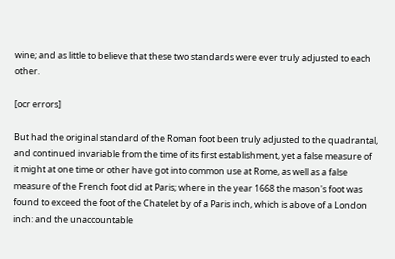wine; and as little to believe that these two standards were ever truly adjusted to each other.

[ocr errors]

But had the original standard of the Roman foot been truly adjusted to the quadrantal, and continued invariable from the time of its first establishment, yet a false measure of it might at one time or other have got into common use at Rome, as well as a false measure of the French foot did at Paris; where in the year 1668 the mason's foot was found to exceed the foot of the Chatelet by of a Paris inch, which is above of a London inch: and the unaccountable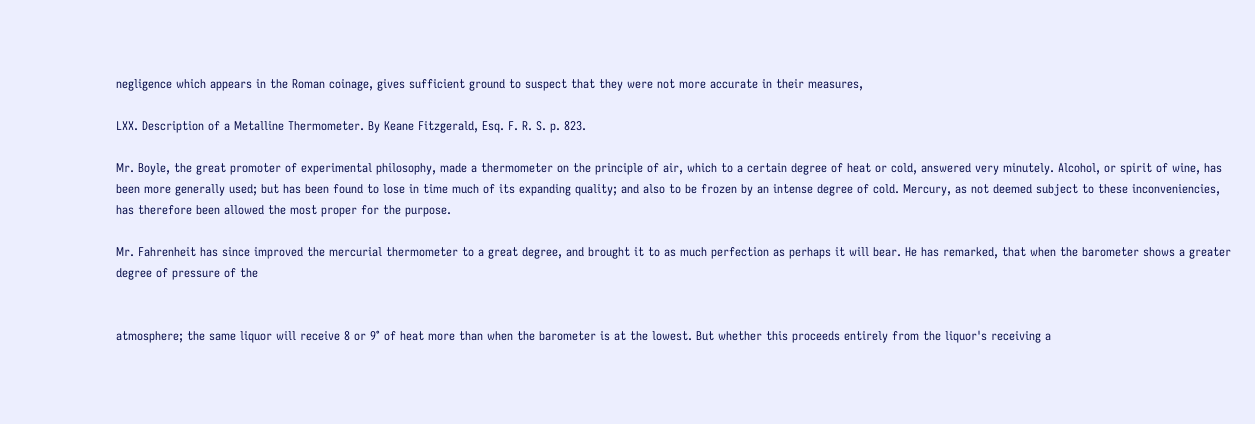negligence which appears in the Roman coinage, gives sufficient ground to suspect that they were not more accurate in their measures,

LXX. Description of a Metalline Thermometer. By Keane Fitzgerald, Esq. F. R. S. p. 823.

Mr. Boyle, the great promoter of experimental philosophy, made a thermometer on the principle of air, which to a certain degree of heat or cold, answered very minutely. Alcohol, or spirit of wine, has been more generally used; but has been found to lose in time much of its expanding quality; and also to be frozen by an intense degree of cold. Mercury, as not deemed subject to these inconveniencies, has therefore been allowed the most proper for the purpose.

Mr. Fahrenheit has since improved the mercurial thermometer to a great degree, and brought it to as much perfection as perhaps it will bear. He has remarked, that when the barometer shows a greater degree of pressure of the


atmosphere; the same liquor will receive 8 or 9° of heat more than when the barometer is at the lowest. But whether this proceeds entirely from the liquor's receiving a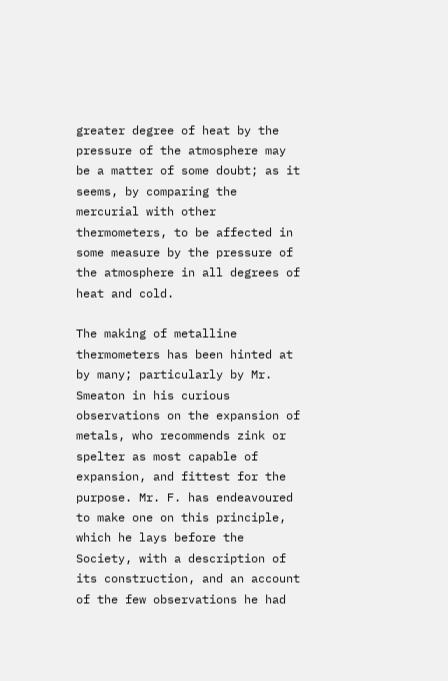greater degree of heat by the pressure of the atmosphere may be a matter of some doubt; as it seems, by comparing the mercurial with other thermometers, to be affected in some measure by the pressure of the atmosphere in all degrees of heat and cold.

The making of metalline thermometers has been hinted at by many; particularly by Mr. Smeaton in his curious observations on the expansion of metals, who recommends zink or spelter as most capable of expansion, and fittest for the purpose. Mr. F. has endeavoured to make one on this principle, which he lays before the Society, with a description of its construction, and an account of the few observations he had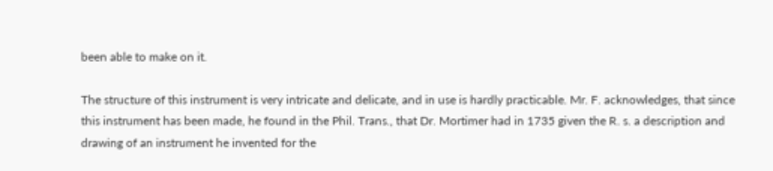been able to make on it.

The structure of this instrument is very intricate and delicate, and in use is hardly practicable. Mr. F. acknowledges, that since this instrument has been made, he found in the Phil. Trans., that Dr. Mortimer had in 1735 given the R. s. a description and drawing of an instrument he invented for the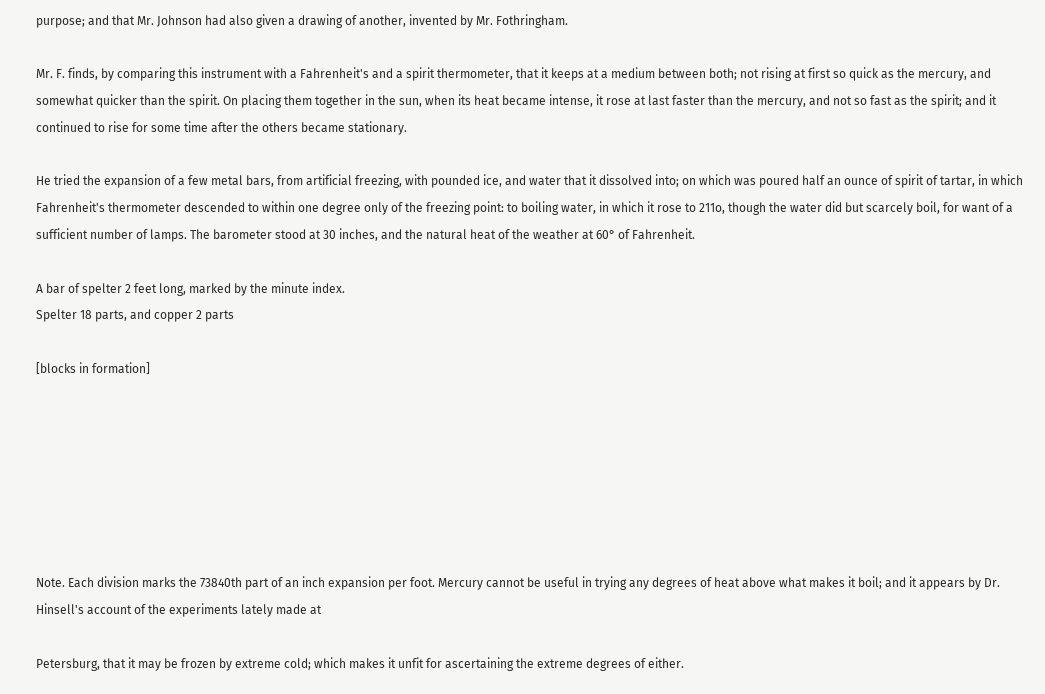purpose; and that Mr. Johnson had also given a drawing of another, invented by Mr. Fothringham.

Mr. F. finds, by comparing this instrument with a Fahrenheit's and a spirit thermometer, that it keeps at a medium between both; not rising at first so quick as the mercury, and somewhat quicker than the spirit. On placing them together in the sun, when its heat became intense, it rose at last faster than the mercury, and not so fast as the spirit; and it continued to rise for some time after the others became stationary.

He tried the expansion of a few metal bars, from artificial freezing, with pounded ice, and water that it dissolved into; on which was poured half an ounce of spirit of tartar, in which Fahrenheit's thermometer descended to within one degree only of the freezing point: to boiling water, in which it rose to 211o, though the water did but scarcely boil, for want of a sufficient number of lamps. The barometer stood at 30 inches, and the natural heat of the weather at 60° of Fahrenheit.

A bar of spelter 2 feet long, marked by the minute index.
Spelter 18 parts, and copper 2 parts

[blocks in formation]







Note. Each division marks the 73840th part of an inch expansion per foot. Mercury cannot be useful in trying any degrees of heat above what makes it boil; and it appears by Dr. Hinsell's account of the experiments lately made at

Petersburg, that it may be frozen by extreme cold; which makes it unfit for ascertaining the extreme degrees of either.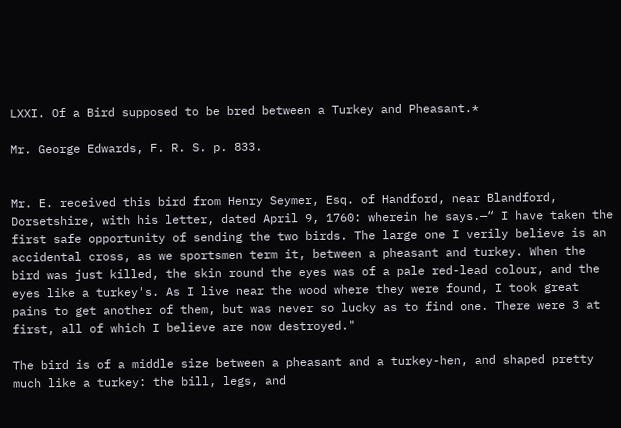LXXI. Of a Bird supposed to be bred between a Turkey and Pheasant.*

Mr. George Edwards, F. R. S. p. 833.


Mr. E. received this bird from Henry Seymer, Esq. of Handford, near Blandford, Dorsetshire, with his letter, dated April 9, 1760: wherein he says.—“ I have taken the first safe opportunity of sending the two birds. The large one I verily believe is an accidental cross, as we sportsmen term it, between a pheasant and turkey. When the bird was just killed, the skin round the eyes was of a pale red-lead colour, and the eyes like a turkey's. As I live near the wood where they were found, I took great pains to get another of them, but was never so lucky as to find one. There were 3 at first, all of which I believe are now destroyed."

The bird is of a middle size between a pheasant and a turkey-hen, and shaped pretty much like a turkey: the bill, legs, and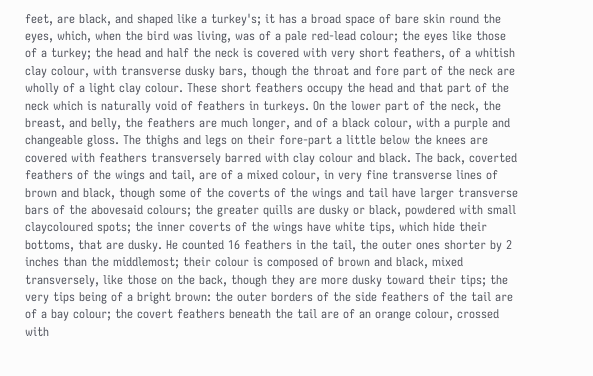feet, are black, and shaped like a turkey's; it has a broad space of bare skin round the eyes, which, when the bird was living, was of a pale red-lead colour; the eyes like those of a turkey; the head and half the neck is covered with very short feathers, of a whitish clay colour, with transverse dusky bars, though the throat and fore part of the neck are wholly of a light clay colour. These short feathers occupy the head and that part of the neck which is naturally void of feathers in turkeys. On the lower part of the neck, the breast, and belly, the feathers are much longer, and of a black colour, with a purple and changeable gloss. The thighs and legs on their fore-part a little below the knees are covered with feathers transversely barred with clay colour and black. The back, coverted feathers of the wings and tail, are of a mixed colour, in very fine transverse lines of brown and black, though some of the coverts of the wings and tail have larger transverse bars of the abovesaid colours; the greater quills are dusky or black, powdered with small claycoloured spots; the inner coverts of the wings have white tips, which hide their bottoms, that are dusky. He counted 16 feathers in the tail, the outer ones shorter by 2 inches than the middlemost; their colour is composed of brown and black, mixed transversely, like those on the back, though they are more dusky toward their tips; the very tips being of a bright brown: the outer borders of the side feathers of the tail are of a bay colour; the covert feathers beneath the tail are of an orange colour, crossed with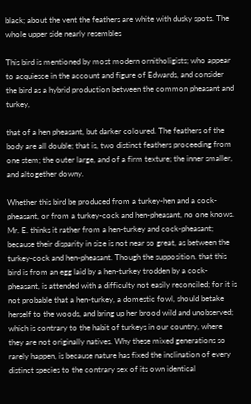black; about the vent the feathers are white with dusky spots. The whole upper side nearly resembles

This bird is mentioned by most modern ornitholigists; who appear to acquiesce in the account and figure of Edwards, and consider the bird as a hybrid production between the common pheasant and turkey,

that of a hen pheasant, but darker coloured. The feathers of the body are all double; that is, two distinct feathers proceeding from one stem; the outer large, and of a firm texture; the inner smaller, and altogether downy.

Whether this bird be produced from a turkey-hen and a cock-pheasant, or from a turkey-cock and hen-pheasant, no one knows. Mr. E. thinks it rather from a hen-turkey and cock-pheasant; because their disparity in size is not near so great, as between the turkey-cock and hen-pheasant. Though the supposition. that this bird is from an egg laid by a hen-turkey trodden by a cock-pheasant, is attended with a difficulty not easily reconciled; for it is not probable that a hen-turkey, a domestic fowl, should betake herself to the woods, and bring up her brood wild and unobserved; which is contrary to the habit of turkeys in our country, where they are not originally natives. Why these mixed generations so rarely happen, is because nature has fixed the inclination of every distinct species to the contrary sex of its own identical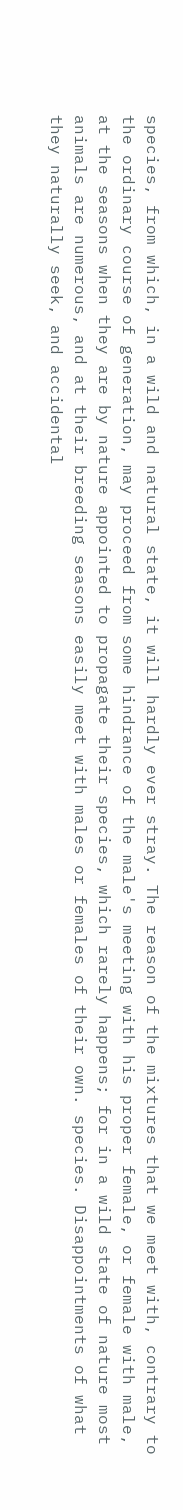species, from which, in a wild and natural state, it will hardly ever stray. The reason of the mixtures that we meet with, contrary to the ordinary course of generation, may proceed from some hindrance of the male's meeting with his proper female, or female with male, at the seasons when they are by nature appointed to propagate their species, which rarely happens; for in a wild state of nature most animals are numerous, and at their breeding seasons easily meet with males or females of their own. species. Disappointments of what they naturally seek, and accidental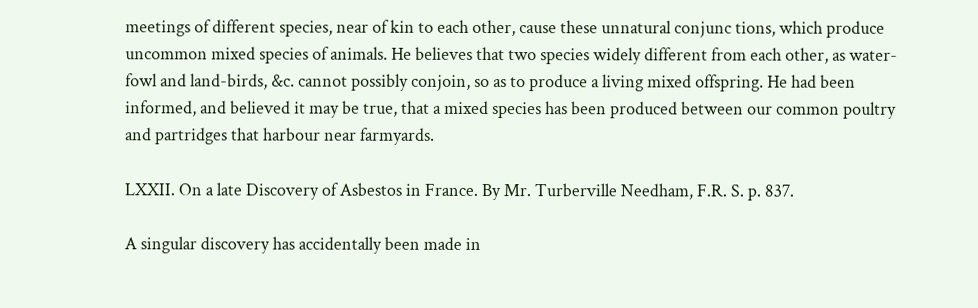meetings of different species, near of kin to each other, cause these unnatural conjunc tions, which produce uncommon mixed species of animals. He believes that two species widely different from each other, as water-fowl and land-birds, &c. cannot possibly conjoin, so as to produce a living mixed offspring. He had been informed, and believed it may be true, that a mixed species has been produced between our common poultry and partridges that harbour near farmyards.

LXXII. On a late Discovery of Asbestos in France. By Mr. Turberville Needham, F.R. S. p. 837.

A singular discovery has accidentally been made in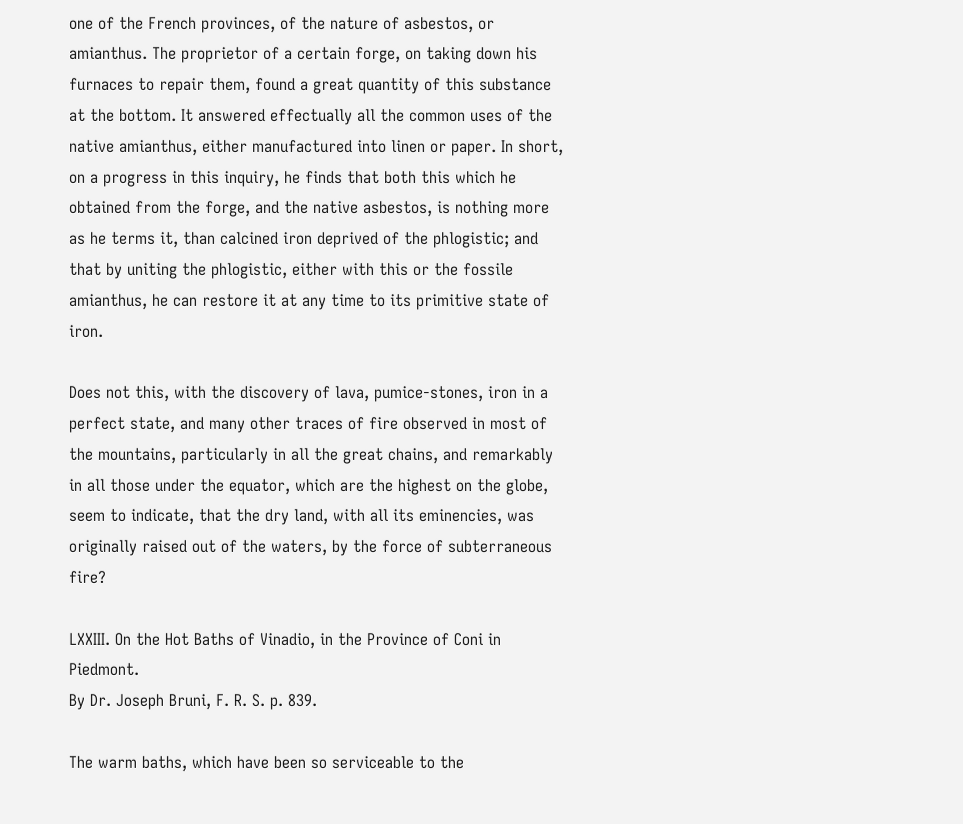one of the French provinces, of the nature of asbestos, or amianthus. The proprietor of a certain forge, on taking down his furnaces to repair them, found a great quantity of this substance at the bottom. It answered effectually all the common uses of the native amianthus, either manufactured into linen or paper. In short, on a progress in this inquiry, he finds that both this which he obtained from the forge, and the native asbestos, is nothing more as he terms it, than calcined iron deprived of the phlogistic; and that by uniting the phlogistic, either with this or the fossile amianthus, he can restore it at any time to its primitive state of iron.

Does not this, with the discovery of lava, pumice-stones, iron in a perfect state, and many other traces of fire observed in most of the mountains, particularly in all the great chains, and remarkably in all those under the equator, which are the highest on the globe, seem to indicate, that the dry land, with all its eminencies, was originally raised out of the waters, by the force of subterraneous fire?

LXXIII. On the Hot Baths of Vinadio, in the Province of Coni in Piedmont.
By Dr. Joseph Bruni, F. R. S. p. 839.

The warm baths, which have been so serviceable to the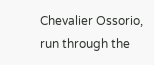Chevalier Ossorio, run through the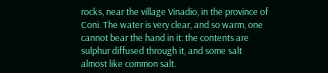rocks, near the village Vinadio, in the province of Coni. The water is very clear, and so warm, one cannot bear the hand in it: the contents are sulphur diffused through it, and some salt almost like common salt.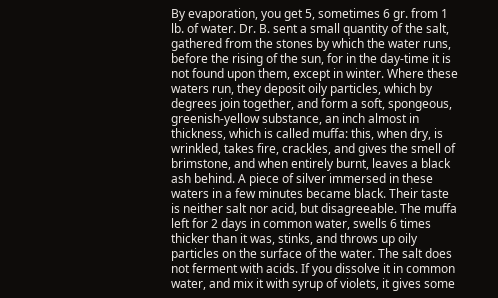By evaporation, you get 5, sometimes 6 gr. from 1 lb. of water. Dr. B. sent a small quantity of the salt, gathered from the stones by which the water runs, before the rising of the sun, for in the day-time it is not found upon them, except in winter. Where these waters run, they deposit oily particles, which by degrees join together, and form a soft, spongeous, greenish-yellow substance, an inch almost in thickness, which is called muffa: this, when dry, is wrinkled, takes fire, crackles, and gives the smell of brimstone, and when entirely burnt, leaves a black ash behind. A piece of silver immersed in these waters in a few minutes became black. Their taste is neither salt nor acid, but disagreeable. The muffa left for 2 days in common water, swells 6 times thicker than it was, stinks, and throws up oily particles on the surface of the water. The salt does not ferment with acids. If you dissolve it in common water, and mix it with syrup of violets, it gives some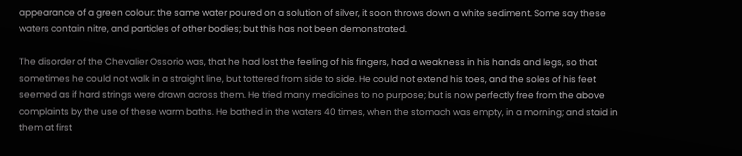appearance of a green colour: the same water poured on a solution of silver, it soon throws down a white sediment. Some say these waters contain nitre, and particles of other bodies; but this has not been demonstrated.

The disorder of the Chevalier Ossorio was, that he had lost the feeling of his fingers, had a weakness in his hands and legs, so that sometimes he could not walk in a straight line, but tottered from side to side. He could not extend his toes, and the soles of his feet seemed as if hard strings were drawn across them. He tried many medicines to no purpose; but is now perfectly free from the above complaints by the use of these warm baths. He bathed in the waters 40 times, when the stomach was empty, in a morning; and staid in them at first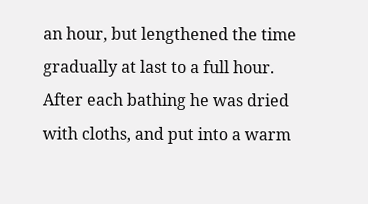an hour, but lengthened the time gradually at last to a full hour. After each bathing he was dried with cloths, and put into a warm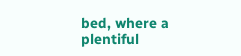bed, where a plentiful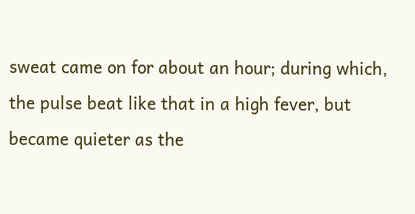sweat came on for about an hour; during which, the pulse beat like that in a high fever, but became quieter as the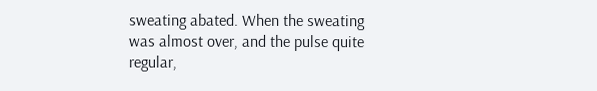sweating abated. When the sweating was almost over, and the pulse quite regular,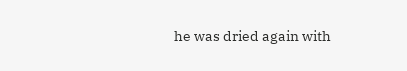he was dried again with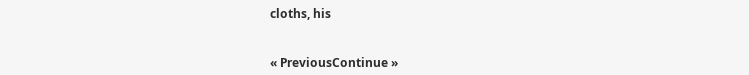cloths, his


« PreviousContinue »